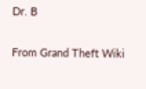Dr. B

From Grand Theft Wiki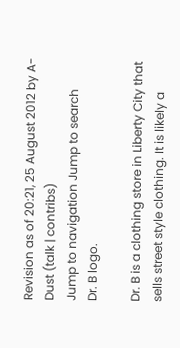Revision as of 20:21, 25 August 2012 by A-Dust (talk | contribs)
Jump to navigation Jump to search
Dr. B logo.

Dr. B is a clothing store in Liberty City that sells street style clothing. It is likely a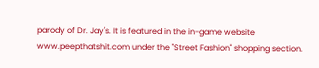parody of Dr. Jay's. It is featured in the in-game website www.peepthatshit.com under the "Street Fashion" shopping section.